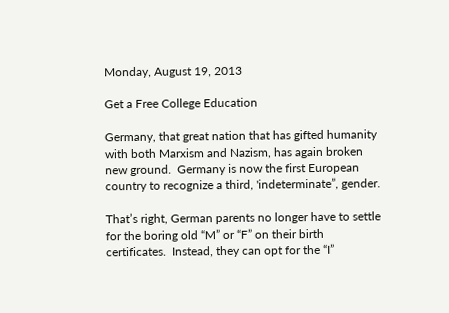Monday, August 19, 2013

Get a Free College Education

Germany, that great nation that has gifted humanity with both Marxism and Nazism, has again broken new ground.  Germany is now the first European country to recognize a third, 'indeterminate”, gender.

That’s right, German parents no longer have to settle for the boring old “M” or “F” on their birth certificates.  Instead, they can opt for the “I”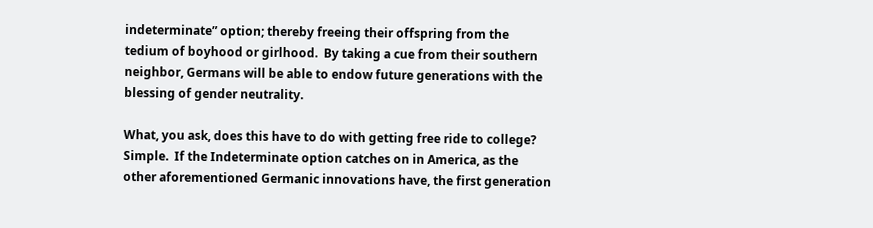indeterminate” option; thereby freeing their offspring from the tedium of boyhood or girlhood.  By taking a cue from their southern neighbor, Germans will be able to endow future generations with the blessing of gender neutrality.

What, you ask, does this have to do with getting free ride to college?  Simple.  If the Indeterminate option catches on in America, as the other aforementioned Germanic innovations have, the first generation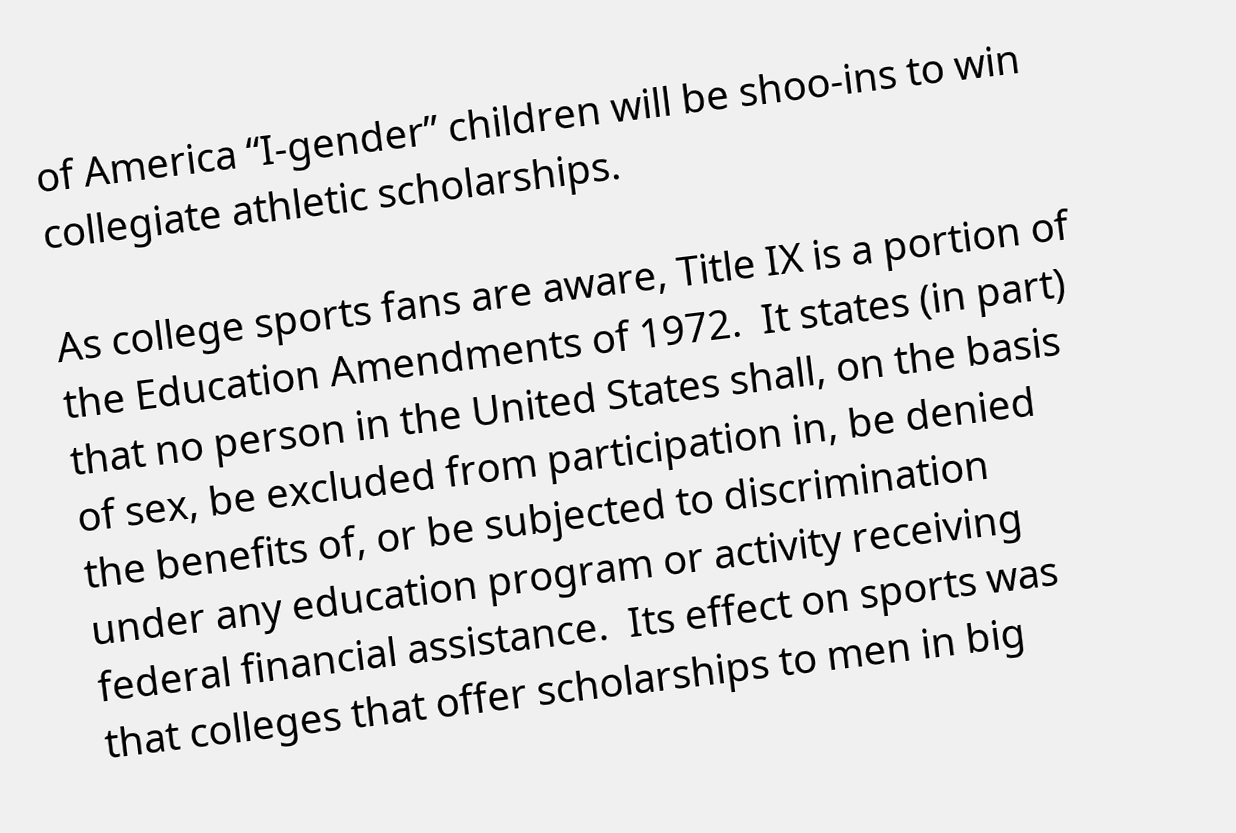of America “I-gender” children will be shoo-ins to win collegiate athletic scholarships.

As college sports fans are aware, Title IX is a portion of the Education Amendments of 1972.  It states (in part) that no person in the United States shall, on the basis of sex, be excluded from participation in, be denied the benefits of, or be subjected to discrimination under any education program or activity receiving federal financial assistance.  Its effect on sports was that colleges that offer scholarships to men in big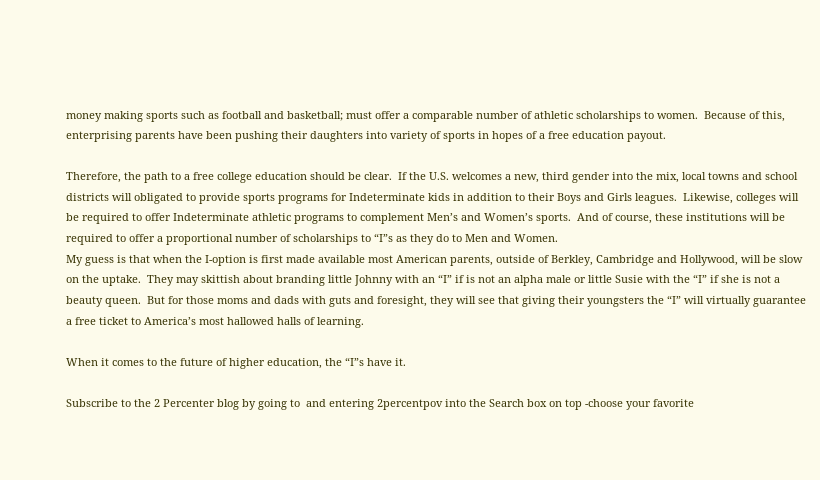money making sports such as football and basketball; must offer a comparable number of athletic scholarships to women.  Because of this, enterprising parents have been pushing their daughters into variety of sports in hopes of a free education payout.

Therefore, the path to a free college education should be clear.  If the U.S. welcomes a new, third gender into the mix, local towns and school districts will obligated to provide sports programs for Indeterminate kids in addition to their Boys and Girls leagues.  Likewise, colleges will be required to offer Indeterminate athletic programs to complement Men’s and Women’s sports.  And of course, these institutions will be required to offer a proportional number of scholarships to “I”s as they do to Men and Women.
My guess is that when the I-option is first made available most American parents, outside of Berkley, Cambridge and Hollywood, will be slow on the uptake.  They may skittish about branding little Johnny with an “I” if is not an alpha male or little Susie with the “I” if she is not a beauty queen.  But for those moms and dads with guts and foresight, they will see that giving their youngsters the “I” will virtually guarantee a free ticket to America’s most hallowed halls of learning.

When it comes to the future of higher education, the “I”s have it.

Subscribe to the 2 Percenter blog by going to  and entering 2percentpov into the Search box on top -choose your favorite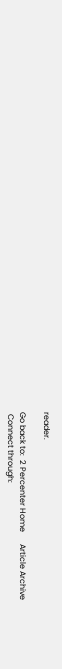reader.

Go back to:  2 Percenter Home      Article Archive
 Connect through: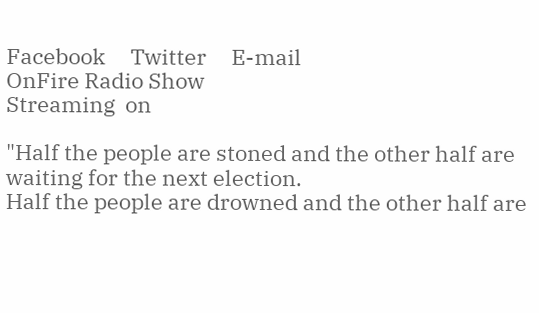Facebook     Twitter     E-mail
OnFire Radio Show
Streaming  on

"Half the people are stoned and the other half are waiting for the next election.
Half the people are drowned and the other half are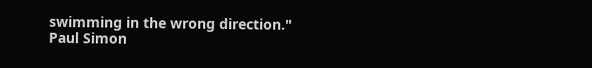swimming in the wrong direction."
Paul Simon